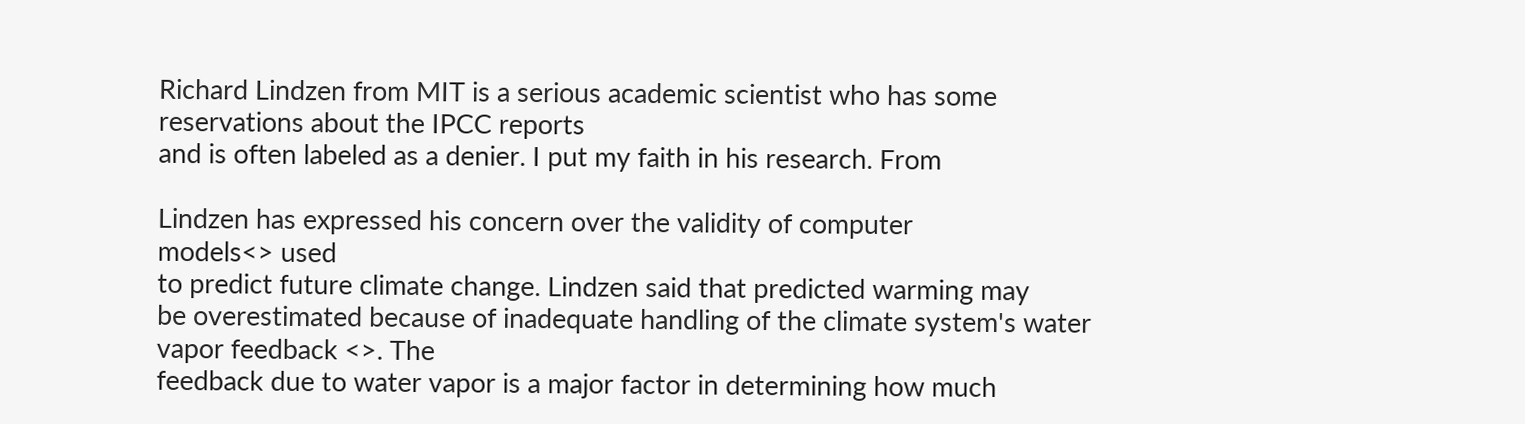Richard Lindzen from MIT is a serious academic scientist who has some
reservations about the IPCC reports
and is often labeled as a denier. I put my faith in his research. From

Lindzen has expressed his concern over the validity of computer
models<> used
to predict future climate change. Lindzen said that predicted warming may
be overestimated because of inadequate handling of the climate system's water
vapor feedback <>. The
feedback due to water vapor is a major factor in determining how much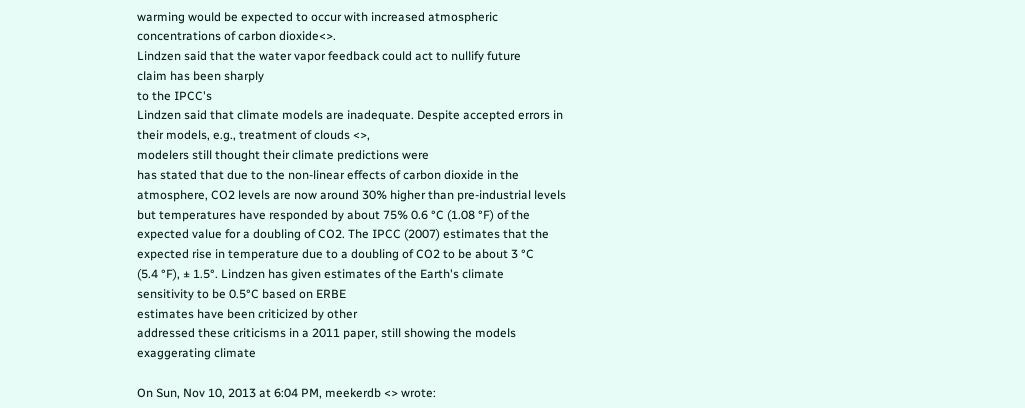warming would be expected to occur with increased atmospheric
concentrations of carbon dioxide<>.
Lindzen said that the water vapor feedback could act to nullify future
claim has been sharply
to the IPCC's
Lindzen said that climate models are inadequate. Despite accepted errors in
their models, e.g., treatment of clouds <>,
modelers still thought their climate predictions were
has stated that due to the non-linear effects of carbon dioxide in the
atmosphere, CO2 levels are now around 30% higher than pre-industrial levels
but temperatures have responded by about 75% 0.6 °C (1.08 °F) of the
expected value for a doubling of CO2. The IPCC (2007) estimates that the
expected rise in temperature due to a doubling of CO2 to be about 3 °C
(5.4 °F), ± 1.5°. Lindzen has given estimates of the Earth's climate
sensitivity to be 0.5°C based on ERBE
estimates have been criticized by other
addressed these criticisms in a 2011 paper, still showing the models
exaggerating climate

On Sun, Nov 10, 2013 at 6:04 PM, meekerdb <> wrote: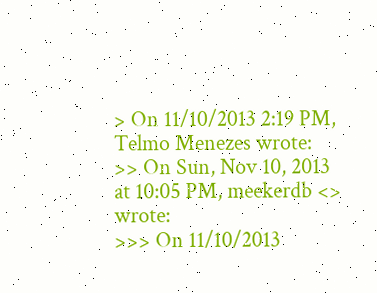> On 11/10/2013 2:19 PM, Telmo Menezes wrote:
>> On Sun, Nov 10, 2013 at 10:05 PM, meekerdb <> wrote:
>>> On 11/10/2013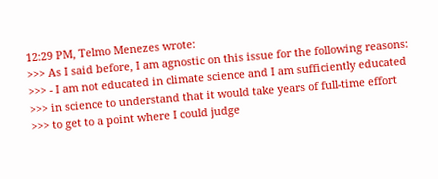12:29 PM, Telmo Menezes wrote:
>>> As I said before, I am agnostic on this issue for the following reasons:
>>> - I am not educated in climate science and I am sufficiently educated
>>> in science to understand that it would take years of full-time effort
>>> to get to a point where I could judge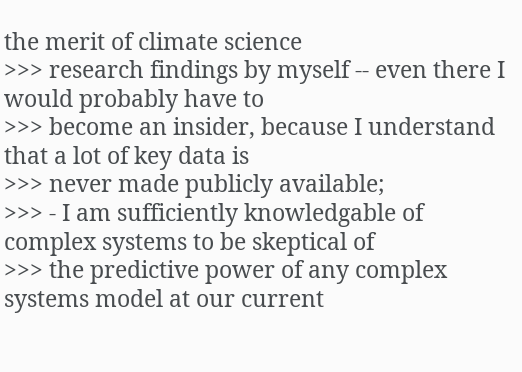the merit of climate science
>>> research findings by myself -- even there I would probably have to
>>> become an insider, because I understand that a lot of key data is
>>> never made publicly available;
>>> - I am sufficiently knowledgable of complex systems to be skeptical of
>>> the predictive power of any complex systems model at our current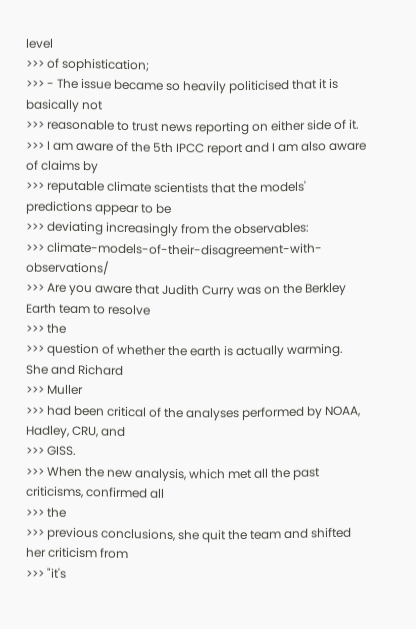level
>>> of sophistication;
>>> - The issue became so heavily politicised that it is basically not
>>> reasonable to trust news reporting on either side of it.
>>> I am aware of the 5th IPCC report and I am also aware of claims by
>>> reputable climate scientists that the models' predictions appear to be
>>> deviating increasingly from the observables:
>>> climate-models-of-their-disagreement-with-observations/
>>> Are you aware that Judith Curry was on the Berkley Earth team to resolve
>>> the
>>> question of whether the earth is actually warming.  She and Richard
>>> Muller
>>> had been critical of the analyses performed by NOAA, Hadley, CRU, and
>>> GISS.
>>> When the new analysis, which met all the past criticisms, confirmed all
>>> the
>>> previous conclusions, she quit the team and shifted her criticism from
>>> "it's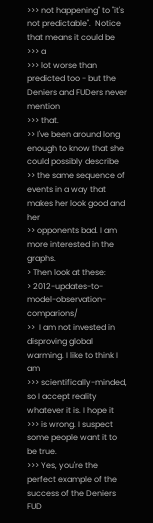>>> not happening" to "it's not predictable".  Notice that means it could be
>>> a
>>> lot worse than predicted too - but the Deniers and FUDers never mention
>>> that.
>> I've been around long enough to know that she could possibly describe
>> the same sequence of events in a way that makes her look good and her
>> opponents bad. I am more interested in the graphs.
> Then look at these:
> 2012-updates-to-model-observation-comparions/
>>  I am not invested in disproving global warming. I like to think I am
>>> scientifically-minded, so I accept reality whatever it is. I hope it
>>> is wrong. I suspect some people want it to be true.
>>> Yes, you're the perfect example of the success of the Deniers FUD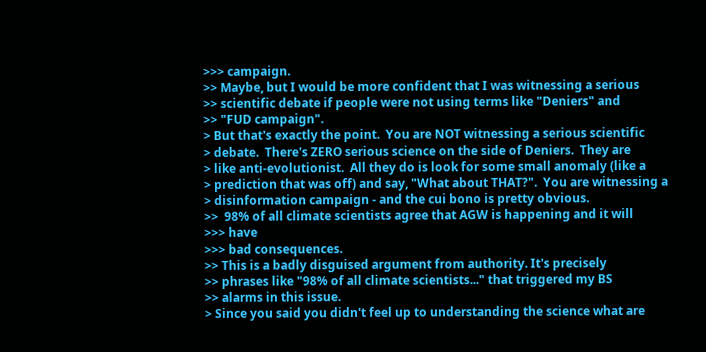>>> campaign.
>> Maybe, but I would be more confident that I was witnessing a serious
>> scientific debate if people were not using terms like "Deniers" and
>> "FUD campaign".
> But that's exactly the point.  You are NOT witnessing a serious scientific
> debate.  There's ZERO serious science on the side of Deniers.  They are
> like anti-evolutionist.  All they do is look for some small anomaly (like a
> prediction that was off) and say, "What about THAT?".  You are witnessing a
> disinformation campaign - and the cui bono is pretty obvious.
>>  98% of all climate scientists agree that AGW is happening and it will
>>> have
>>> bad consequences.
>> This is a badly disguised argument from authority. It's precisely
>> phrases like "98% of all climate scientists..." that triggered my BS
>> alarms in this issue.
> Since you said you didn't feel up to understanding the science what are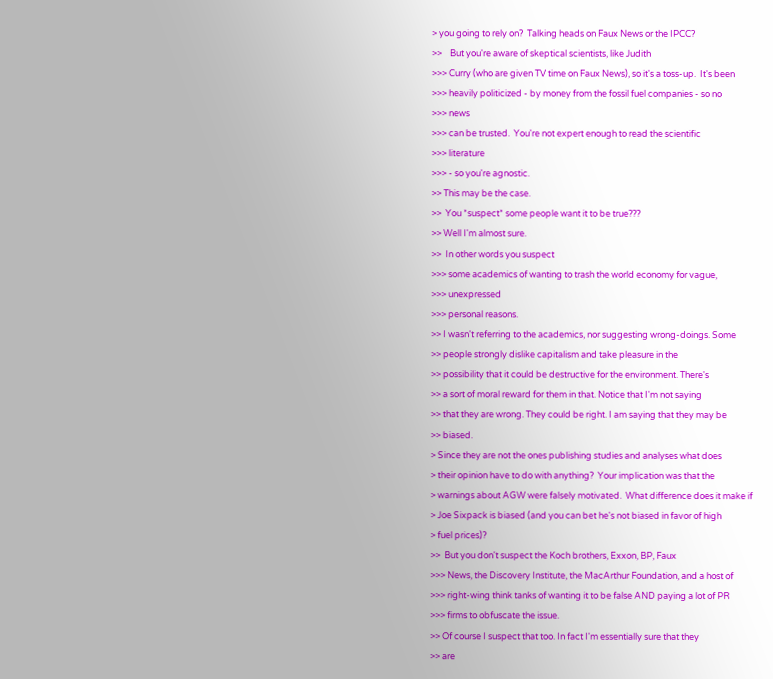> you going to rely on?  Talking heads on Faux News or the IPCC?
>>    But you're aware of skeptical scientists, like Judith
>>> Curry (who are given TV time on Faux News), so it's a toss-up.  It's been
>>> heavily politicized - by money from the fossil fuel companies - so no
>>> news
>>> can be trusted.  You're not expert enough to read the scientific
>>> literature
>>> - so you're agnostic.
>> This may be the case.
>>  You *suspect* some people want it to be true???
>> Well I'm almost sure.
>>  In other words you suspect
>>> some academics of wanting to trash the world economy for vague,
>>> unexpressed
>>> personal reasons.
>> I wasn't referring to the academics, nor suggesting wrong-doings. Some
>> people strongly dislike capitalism and take pleasure in the
>> possibility that it could be destructive for the environment. There's
>> a sort of moral reward for them in that. Notice that I'm not saying
>> that they are wrong. They could be right. I am saying that they may be
>> biased.
> Since they are not the ones publishing studies and analyses what does
> their opinion have to do with anything?  Your implication was that the
> warnings about AGW were falsely motivated.  What difference does it make if
> Joe Sixpack is biased (and you can bet he's not biased in favor of high
> fuel prices)?
>>  But you don't suspect the Koch brothers, Exxon, BP, Faux
>>> News, the Discovery Institute, the MacArthur Foundation, and a host of
>>> right-wing think tanks of wanting it to be false AND paying a lot of PR
>>> firms to obfuscate the issue.
>> Of course I suspect that too. In fact I'm essentially sure that they
>> are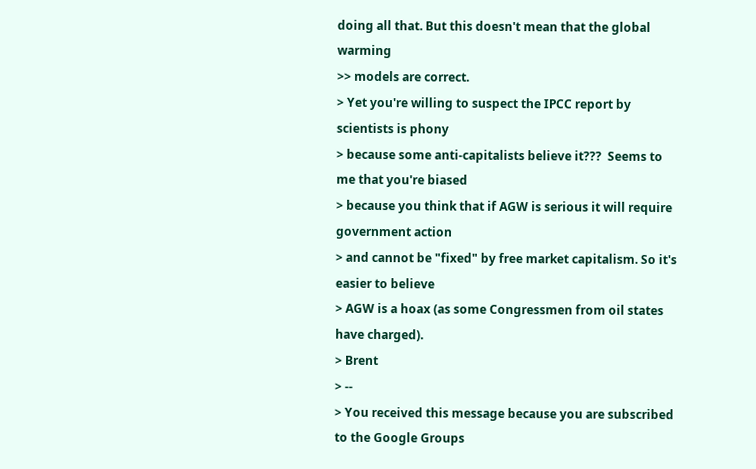doing all that. But this doesn't mean that the global warming
>> models are correct.
> Yet you're willing to suspect the IPCC report by scientists is phony
> because some anti-capitalists believe it???  Seems to me that you're biased
> because you think that if AGW is serious it will require government action
> and cannot be "fixed" by free market capitalism. So it's easier to believe
> AGW is a hoax (as some Congressmen from oil states have charged).
> Brent
> --
> You received this message because you are subscribed to the Google Groups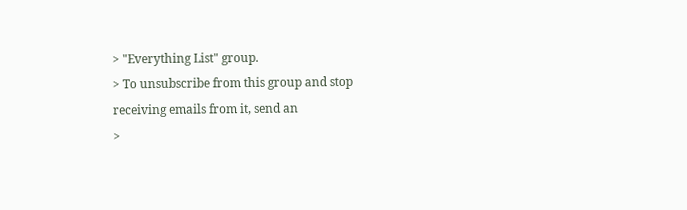> "Everything List" group.
> To unsubscribe from this group and stop receiving emails from it, send an
>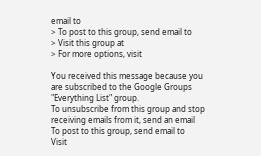email to
> To post to this group, send email to
> Visit this group at
> For more options, visit

You received this message because you are subscribed to the Google Groups
"Everything List" group.
To unsubscribe from this group and stop receiving emails from it, send an email
To post to this group, send email to
Visit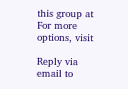this group at
For more options, visit

Reply via email to